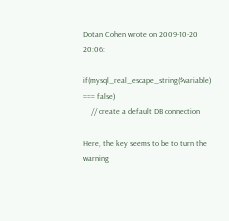Dotan Cohen wrote on 2009-10-20 20:06:

if(mysql_real_escape_string($variable) === false)
    // create a default DB connection

Here, the key seems to be to turn the warning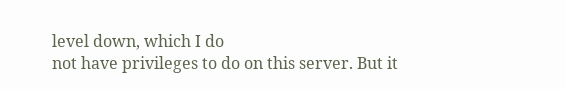level down, which I do
not have privileges to do on this server. But it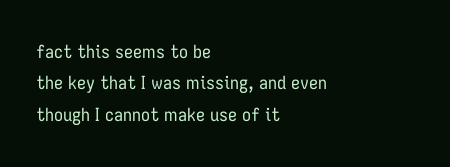fact this seems to be
the key that I was missing, and even though I cannot make use of it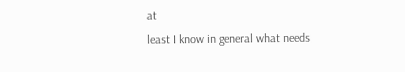at
least I know in general what needs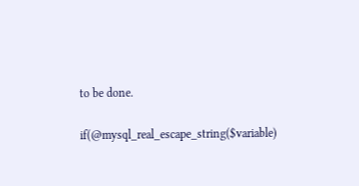to be done.

if(@mysql_real_escape_string($variable)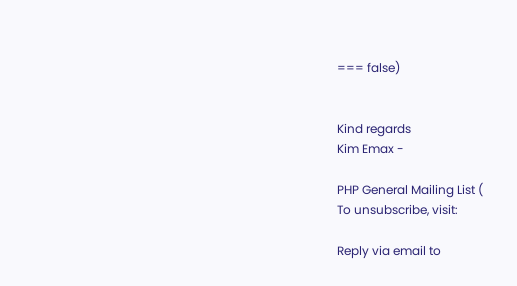=== false)


Kind regards
Kim Emax -

PHP General Mailing List (
To unsubscribe, visit:

Reply via email to